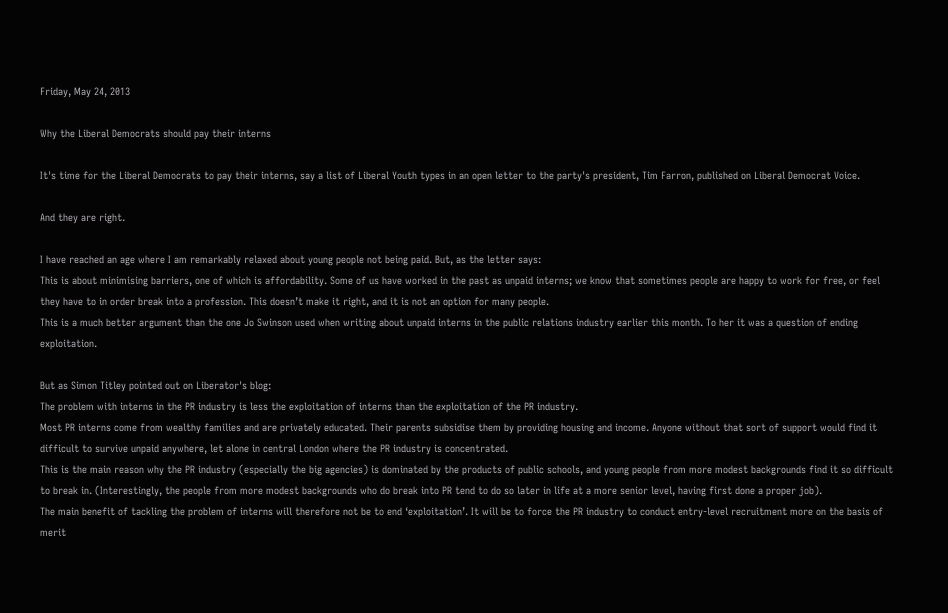Friday, May 24, 2013

Why the Liberal Democrats should pay their interns

It's time for the Liberal Democrats to pay their interns, say a list of Liberal Youth types in an open letter to the party's president, Tim Farron, published on Liberal Democrat Voice.

And they are right.

I have reached an age where I am remarkably relaxed about young people not being paid. But, as the letter says:
This is about minimising barriers, one of which is affordability. Some of us have worked in the past as unpaid interns; we know that sometimes people are happy to work for free, or feel they have to in order break into a profession. This doesn’t make it right, and it is not an option for many people.
This is a much better argument than the one Jo Swinson used when writing about unpaid interns in the public relations industry earlier this month. To her it was a question of ending exploitation.

But as Simon Titley pointed out on Liberator's blog:
The problem with interns in the PR industry is less the exploitation of interns than the exploitation of the PR industry.
Most PR interns come from wealthy families and are privately educated. Their parents subsidise them by providing housing and income. Anyone without that sort of support would find it difficult to survive unpaid anywhere, let alone in central London where the PR industry is concentrated.
This is the main reason why the PR industry (especially the big agencies) is dominated by the products of public schools, and young people from more modest backgrounds find it so difficult to break in. (Interestingly, the people from more modest backgrounds who do break into PR tend to do so later in life at a more senior level, having first done a proper job).
The main benefit of tackling the problem of interns will therefore not be to end ‘exploitation’. It will be to force the PR industry to conduct entry-level recruitment more on the basis of merit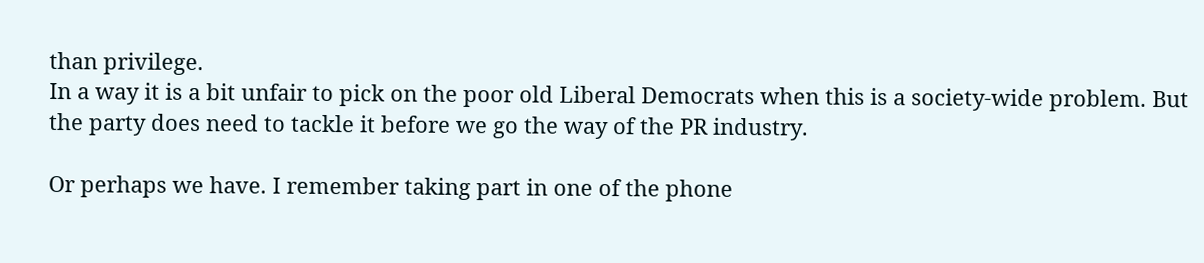than privilege.
In a way it is a bit unfair to pick on the poor old Liberal Democrats when this is a society-wide problem. But the party does need to tackle it before we go the way of the PR industry.

Or perhaps we have. I remember taking part in one of the phone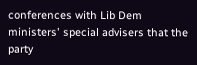conferences with Lib Dem ministers' special advisers that the party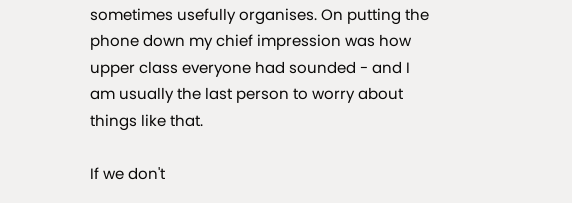sometimes usefully organises. On putting the phone down my chief impression was how upper class everyone had sounded - and I am usually the last person to worry about things like that.

If we don't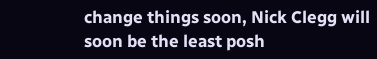change things soon, Nick Clegg will soon be the least posh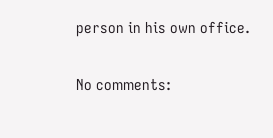person in his own office.

No comments: